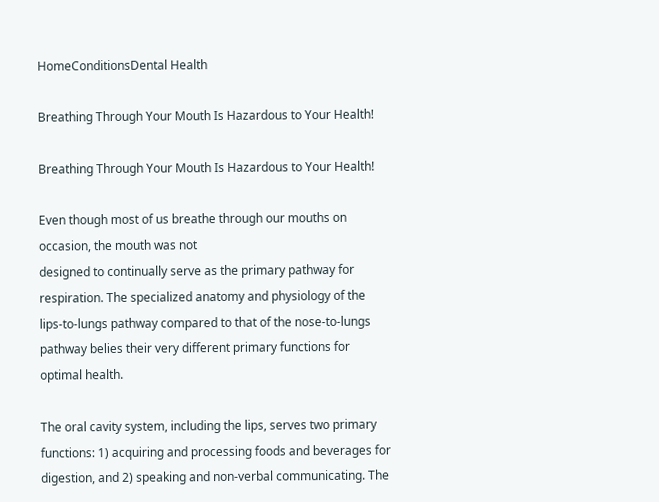HomeConditionsDental Health

Breathing Through Your Mouth Is Hazardous to Your Health!

Breathing Through Your Mouth Is Hazardous to Your Health!

Even though most of us breathe through our mouths on occasion, the mouth was not
designed to continually serve as the primary pathway for respiration. The specialized anatomy and physiology of the lips-to-lungs pathway compared to that of the nose-to-lungs pathway belies their very different primary functions for optimal health.

The oral cavity system, including the lips, serves two primary functions: 1) acquiring and processing foods and beverages for digestion, and 2) speaking and non-verbal communicating. The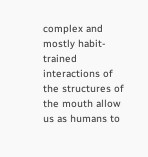complex and mostly habit-trained interactions of the structures of the mouth allow us as humans to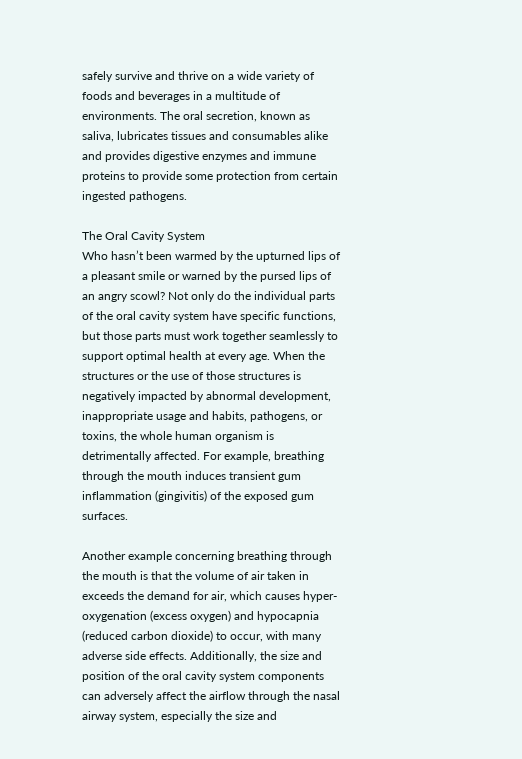safely survive and thrive on a wide variety of foods and beverages in a multitude of environments. The oral secretion, known as saliva, lubricates tissues and consumables alike and provides digestive enzymes and immune proteins to provide some protection from certain ingested pathogens.

The Oral Cavity System
Who hasn’t been warmed by the upturned lips of a pleasant smile or warned by the pursed lips of an angry scowl? Not only do the individual parts of the oral cavity system have specific functions, but those parts must work together seamlessly to support optimal health at every age. When the structures or the use of those structures is negatively impacted by abnormal development, inappropriate usage and habits, pathogens, or toxins, the whole human organism is detrimentally affected. For example, breathing through the mouth induces transient gum inflammation (gingivitis) of the exposed gum surfaces.

Another example concerning breathing through the mouth is that the volume of air taken in exceeds the demand for air, which causes hyper-oxygenation (excess oxygen) and hypocapnia (reduced carbon dioxide) to occur, with many adverse side effects. Additionally, the size and position of the oral cavity system components can adversely affect the airflow through the nasal airway system, especially the size and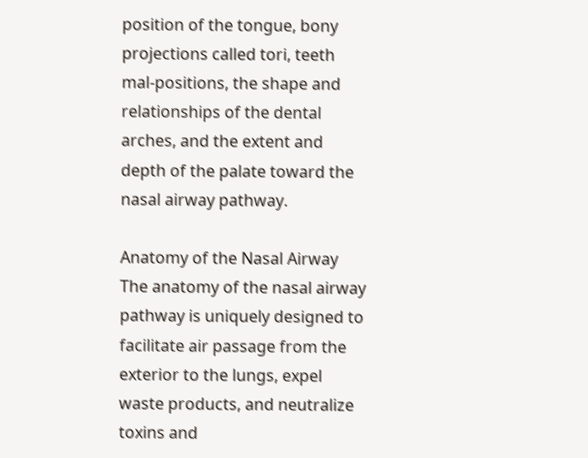position of the tongue, bony projections called tori, teeth mal-positions, the shape and relationships of the dental arches, and the extent and depth of the palate toward the nasal airway pathway.

Anatomy of the Nasal Airway
The anatomy of the nasal airway pathway is uniquely designed to facilitate air passage from the exterior to the lungs, expel waste products, and neutralize toxins and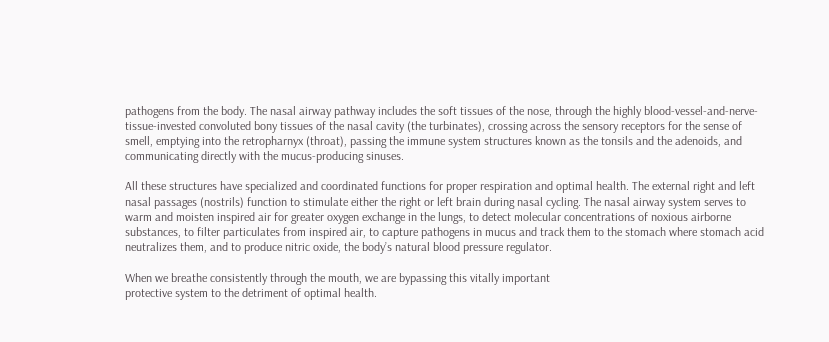pathogens from the body. The nasal airway pathway includes the soft tissues of the nose, through the highly blood-vessel-and-nerve-tissue-invested convoluted bony tissues of the nasal cavity (the turbinates), crossing across the sensory receptors for the sense of smell, emptying into the retropharnyx (throat), passing the immune system structures known as the tonsils and the adenoids, and communicating directly with the mucus-producing sinuses.

All these structures have specialized and coordinated functions for proper respiration and optimal health. The external right and left nasal passages (nostrils) function to stimulate either the right or left brain during nasal cycling. The nasal airway system serves to warm and moisten inspired air for greater oxygen exchange in the lungs, to detect molecular concentrations of noxious airborne substances, to filter particulates from inspired air, to capture pathogens in mucus and track them to the stomach where stomach acid neutralizes them, and to produce nitric oxide, the body’s natural blood pressure regulator.

When we breathe consistently through the mouth, we are bypassing this vitally important
protective system to the detriment of optimal health.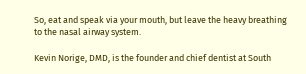So, eat and speak via your mouth, but leave the heavy breathing to the nasal airway system.

Kevin Norige, DMD, is the founder and chief dentist at South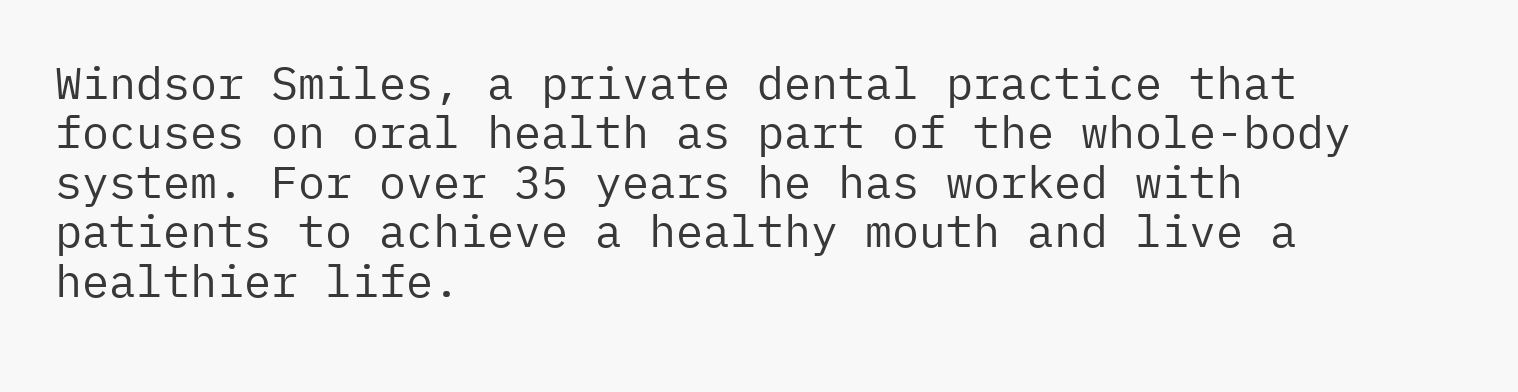Windsor Smiles, a private dental practice that focuses on oral health as part of the whole-body system. For over 35 years he has worked with patients to achieve a healthy mouth and live a healthier life.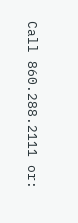Call 860.288.2111 or: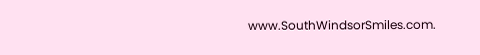www.SouthWindsorSmiles.com.